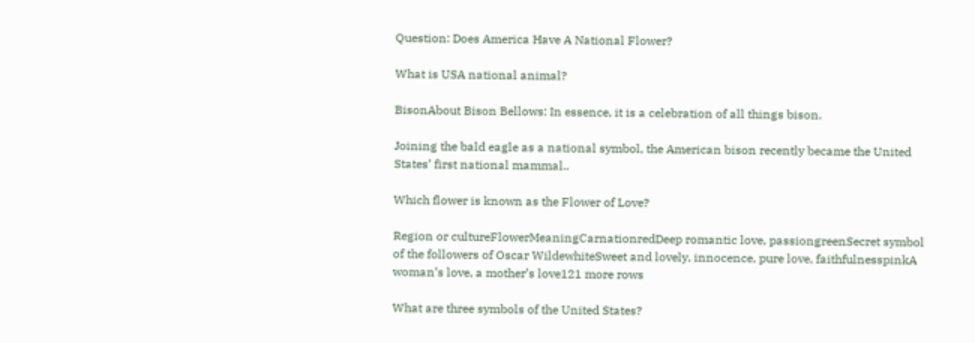Question: Does America Have A National Flower?

What is USA national animal?

BisonAbout Bison Bellows: In essence, it is a celebration of all things bison.

Joining the bald eagle as a national symbol, the American bison recently became the United States’ first national mammal..

Which flower is known as the Flower of Love?

Region or cultureFlowerMeaningCarnationredDeep romantic love, passiongreenSecret symbol of the followers of Oscar WildewhiteSweet and lovely, innocence, pure love, faithfulnesspinkA woman’s love, a mother’s love121 more rows

What are three symbols of the United States?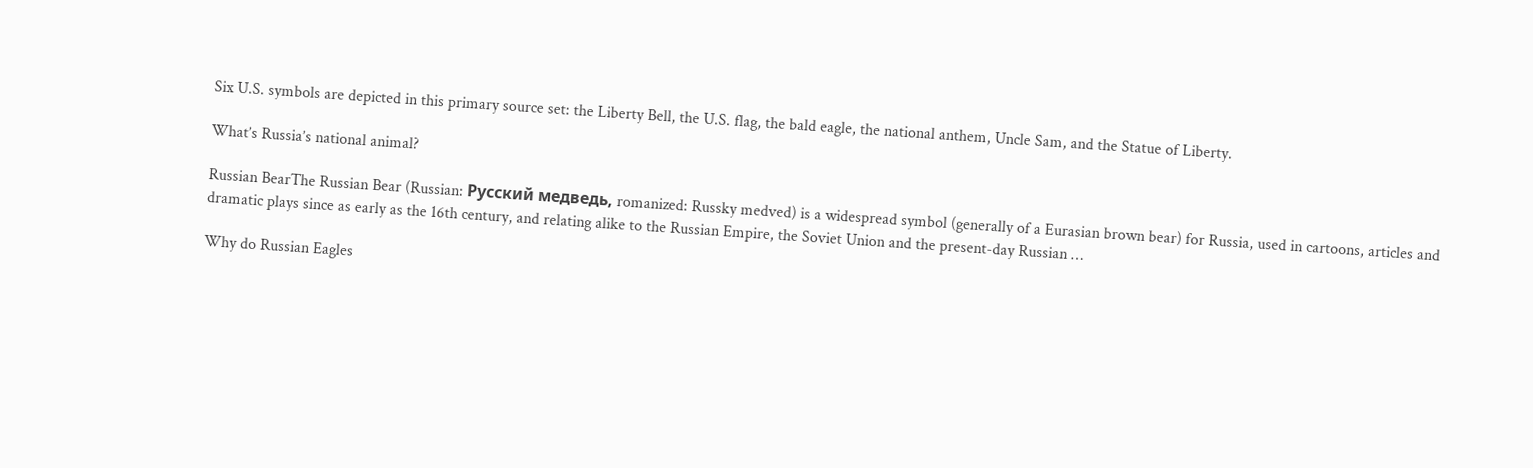Six U.S. symbols are depicted in this primary source set: the Liberty Bell, the U.S. flag, the bald eagle, the national anthem, Uncle Sam, and the Statue of Liberty.

What’s Russia’s national animal?

Russian BearThe Russian Bear (Russian: Русский медведь, romanized: Russky medved) is a widespread symbol (generally of a Eurasian brown bear) for Russia, used in cartoons, articles and dramatic plays since as early as the 16th century, and relating alike to the Russian Empire, the Soviet Union and the present-day Russian …

Why do Russian Eagles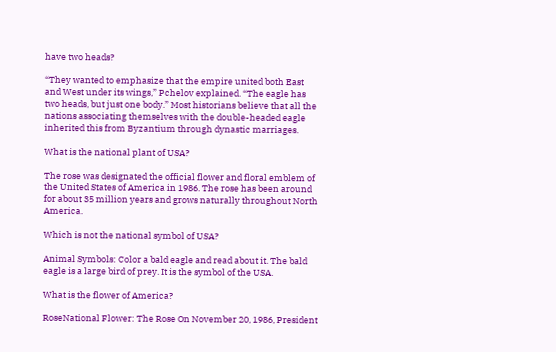have two heads?

“They wanted to emphasize that the empire united both East and West under its wings,” Pchelov explained. “The eagle has two heads, but just one body.” Most historians believe that all the nations associating themselves with the double-headed eagle inherited this from Byzantium through dynastic marriages.

What is the national plant of USA?

The rose was designated the official flower and floral emblem of the United States of America in 1986. The rose has been around for about 35 million years and grows naturally throughout North America.

Which is not the national symbol of USA?

Animal Symbols: Color a bald eagle and read about it. The bald eagle is a large bird of prey. It is the symbol of the USA.

What is the flower of America?

RoseNational Flower: The Rose On November 20, 1986, President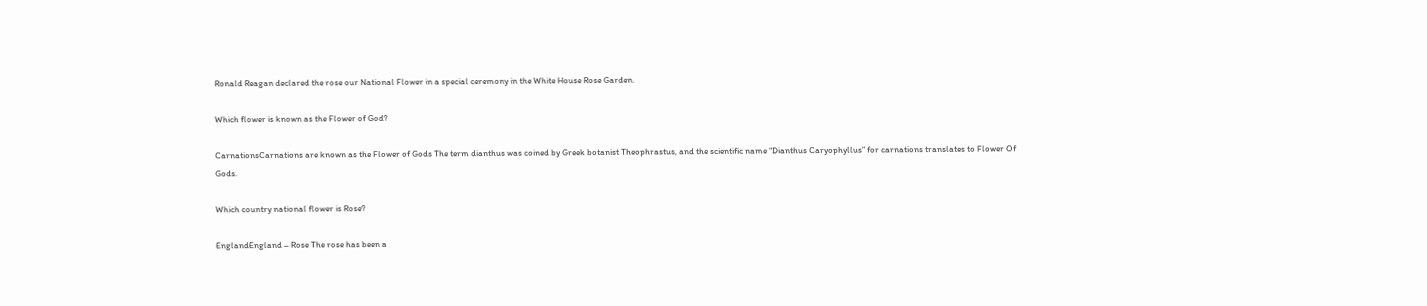Ronald Reagan declared the rose our National Flower in a special ceremony in the White House Rose Garden.

Which flower is known as the Flower of God?

CarnationsCarnations are known as the Flower of Gods The term dianthus was coined by Greek botanist Theophrastus, and the scientific name “Dianthus Caryophyllus” for carnations translates to Flower Of Gods.

Which country national flower is Rose?

EnglandEngland – Rose The rose has been a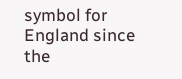symbol for England since the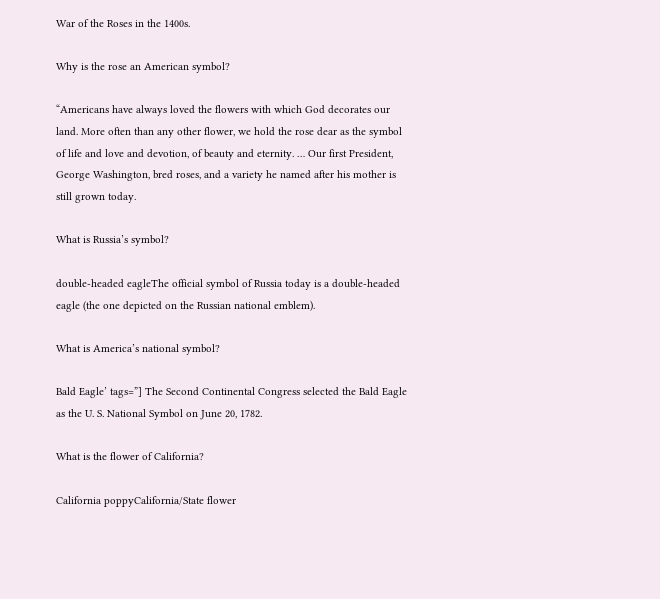War of the Roses in the 1400s.

Why is the rose an American symbol?

“Americans have always loved the flowers with which God decorates our land. More often than any other flower, we hold the rose dear as the symbol of life and love and devotion, of beauty and eternity. … Our first President, George Washington, bred roses, and a variety he named after his mother is still grown today.

What is Russia’s symbol?

double-headed eagleThe official symbol of Russia today is a double-headed eagle (the one depicted on the Russian national emblem).

What is America’s national symbol?

Bald Eagle’ tags=”] The Second Continental Congress selected the Bald Eagle as the U. S. National Symbol on June 20, 1782.

What is the flower of California?

California poppyCalifornia/State flower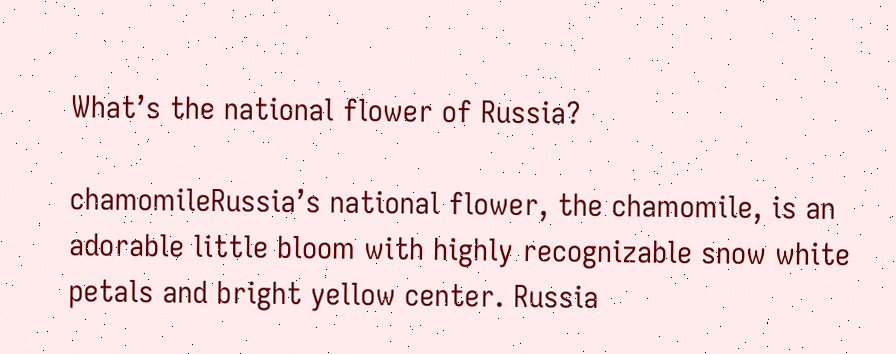What’s the national flower of Russia?

chamomileRussia’s national flower, the chamomile, is an adorable little bloom with highly recognizable snow white petals and bright yellow center. Russia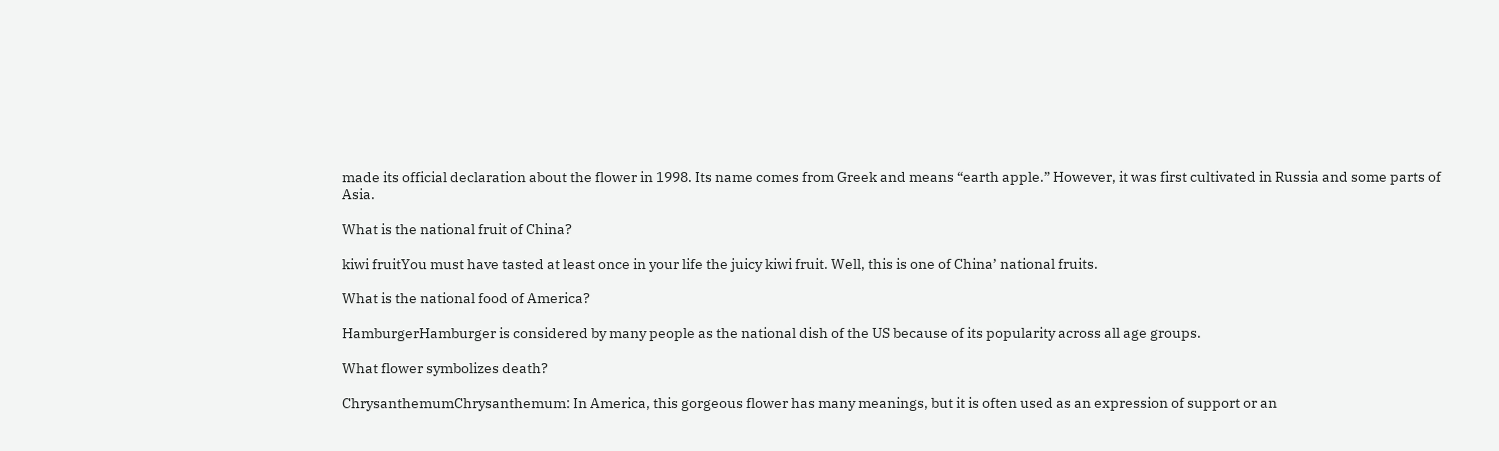made its official declaration about the flower in 1998. Its name comes from Greek and means “earth apple.” However, it was first cultivated in Russia and some parts of Asia.

What is the national fruit of China?

kiwi fruitYou must have tasted at least once in your life the juicy kiwi fruit. Well, this is one of China’ national fruits.

What is the national food of America?

HamburgerHamburger is considered by many people as the national dish of the US because of its popularity across all age groups.

What flower symbolizes death?

ChrysanthemumChrysanthemum: In America, this gorgeous flower has many meanings, but it is often used as an expression of support or an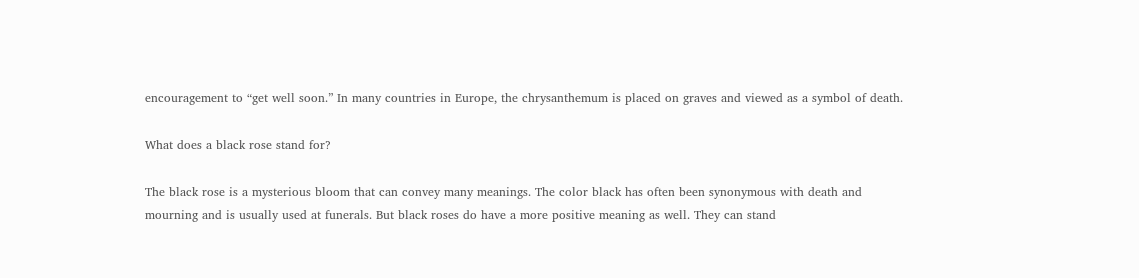encouragement to “get well soon.” In many countries in Europe, the chrysanthemum is placed on graves and viewed as a symbol of death.

What does a black rose stand for?

The black rose is a mysterious bloom that can convey many meanings. The color black has often been synonymous with death and mourning and is usually used at funerals. But black roses do have a more positive meaning as well. They can stand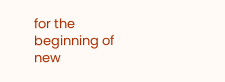for the beginning of new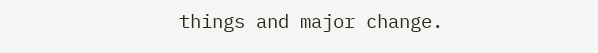things and major change.